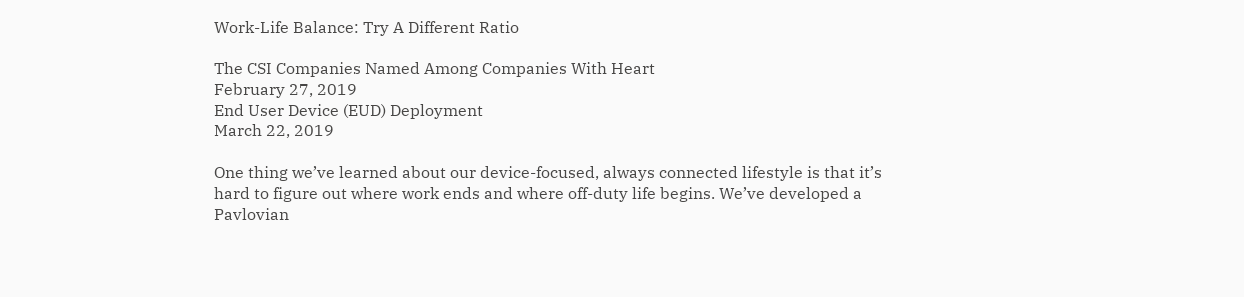Work-Life Balance: Try A Different Ratio

The CSI Companies Named Among Companies With Heart
February 27, 2019
End User Device (EUD) Deployment
March 22, 2019

One thing we’ve learned about our device-focused, always connected lifestyle is that it’s hard to figure out where work ends and where off-duty life begins. We’ve developed a Pavlovian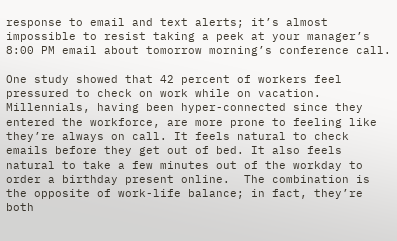response to email and text alerts; it’s almost impossible to resist taking a peek at your manager’s 8:00 PM email about tomorrow morning’s conference call.

One study showed that 42 percent of workers feel pressured to check on work while on vacation.  Millennials, having been hyper-connected since they entered the workforce, are more prone to feeling like they’re always on call. It feels natural to check emails before they get out of bed. It also feels natural to take a few minutes out of the workday to order a birthday present online.  The combination is the opposite of work-life balance; in fact, they’re both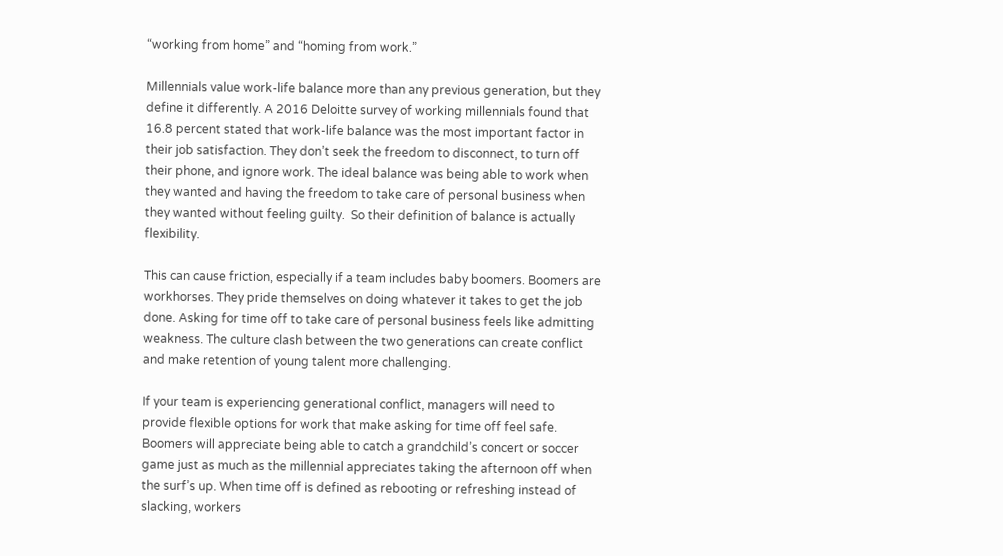“working from home” and “homing from work.”

Millennials value work-life balance more than any previous generation, but they define it differently. A 2016 Deloitte survey of working millennials found that 16.8 percent stated that work-life balance was the most important factor in their job satisfaction. They don’t seek the freedom to disconnect, to turn off their phone, and ignore work. The ideal balance was being able to work when they wanted and having the freedom to take care of personal business when they wanted without feeling guilty.  So their definition of balance is actually flexibility.

This can cause friction, especially if a team includes baby boomers. Boomers are workhorses. They pride themselves on doing whatever it takes to get the job done. Asking for time off to take care of personal business feels like admitting weakness. The culture clash between the two generations can create conflict and make retention of young talent more challenging.

If your team is experiencing generational conflict, managers will need to provide flexible options for work that make asking for time off feel safe. Boomers will appreciate being able to catch a grandchild’s concert or soccer game just as much as the millennial appreciates taking the afternoon off when the surf’s up. When time off is defined as rebooting or refreshing instead of slacking, workers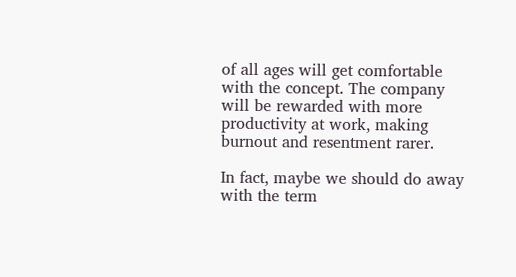of all ages will get comfortable with the concept. The company will be rewarded with more productivity at work, making burnout and resentment rarer.

In fact, maybe we should do away with the term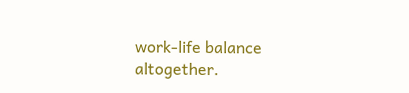work-life balance altogether.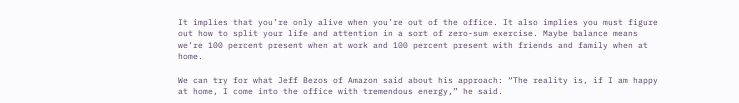It implies that you’re only alive when you’re out of the office. It also implies you must figure out how to split your life and attention in a sort of zero-sum exercise. Maybe balance means we’re 100 percent present when at work and 100 percent present with friends and family when at home.

We can try for what Jeff Bezos of Amazon said about his approach: “The reality is, if I am happy at home, I come into the office with tremendous energy,” he said.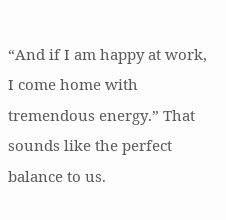“And if I am happy at work, I come home with tremendous energy.” That sounds like the perfect balance to us.